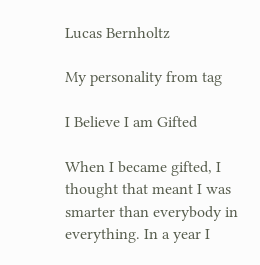Lucas Bernholtz

My personality from tag

I Believe I am Gifted

When I became gifted, I thought that meant I was smarter than everybody in everything. In a year I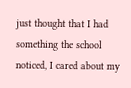just thought that I had something the school noticed, I cared about my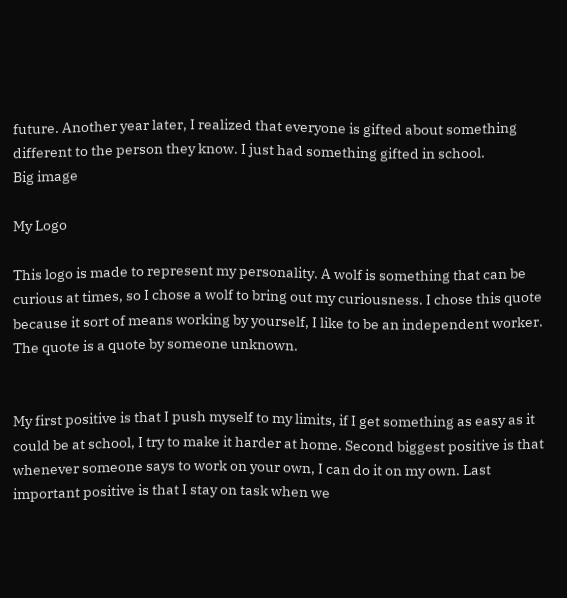future. Another year later, I realized that everyone is gifted about something different to the person they know. I just had something gifted in school.
Big image

My Logo

This logo is made to represent my personality. A wolf is something that can be curious at times, so I chose a wolf to bring out my curiousness. I chose this quote because it sort of means working by yourself, I like to be an independent worker. The quote is a quote by someone unknown.


My first positive is that I push myself to my limits, if I get something as easy as it could be at school, I try to make it harder at home. Second biggest positive is that whenever someone says to work on your own, I can do it on my own. Last important positive is that I stay on task when we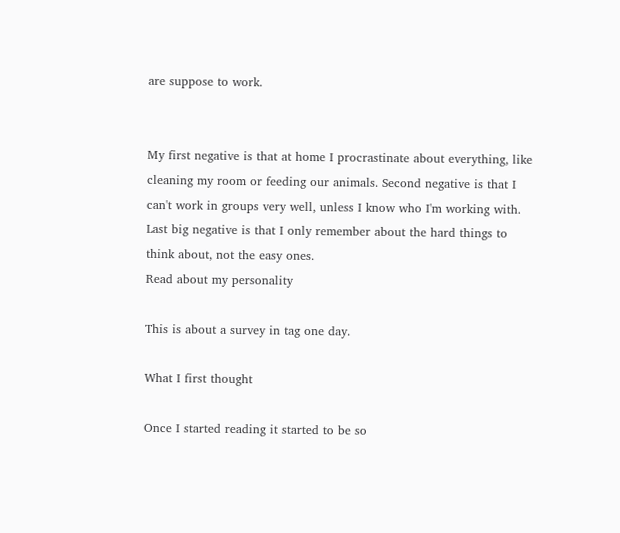are suppose to work.


My first negative is that at home I procrastinate about everything, like cleaning my room or feeding our animals. Second negative is that I can't work in groups very well, unless I know who I'm working with. Last big negative is that I only remember about the hard things to think about, not the easy ones.
Read about my personality

This is about a survey in tag one day.

What I first thought

Once I started reading it started to be so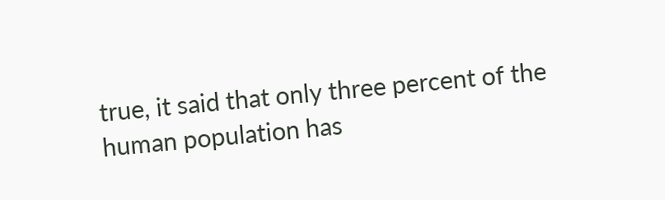true, it said that only three percent of the human population has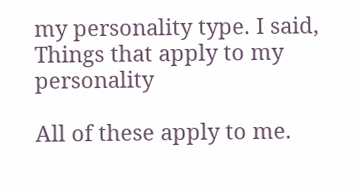my personality type. I said,
Things that apply to my personality

All of these apply to me.